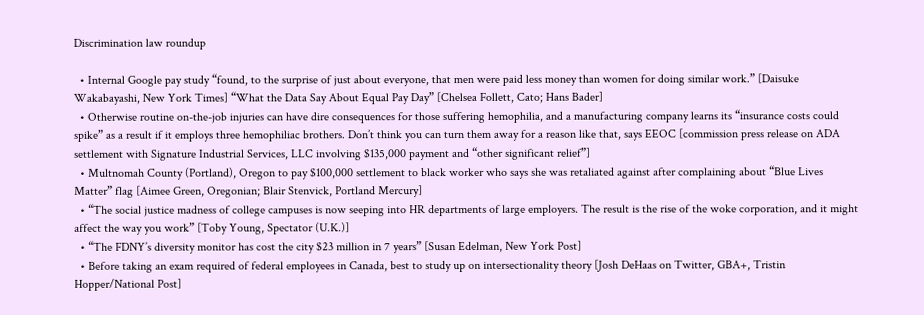Discrimination law roundup

  • Internal Google pay study “found, to the surprise of just about everyone, that men were paid less money than women for doing similar work.” [Daisuke Wakabayashi, New York Times] “What the Data Say About Equal Pay Day” [Chelsea Follett, Cato; Hans Bader]
  • Otherwise routine on-the-job injuries can have dire consequences for those suffering hemophilia, and a manufacturing company learns its “insurance costs could spike” as a result if it employs three hemophiliac brothers. Don’t think you can turn them away for a reason like that, says EEOC [commission press release on ADA settlement with Signature Industrial Services, LLC involving $135,000 payment and “other significant relief”]
  • Multnomah County (Portland), Oregon to pay $100,000 settlement to black worker who says she was retaliated against after complaining about “Blue Lives Matter” flag [Aimee Green, Oregonian; Blair Stenvick, Portland Mercury]
  • “The social justice madness of college campuses is now seeping into HR departments of large employers. The result is the rise of the woke corporation, and it might affect the way you work” [Toby Young, Spectator (U.K.)]
  • “The FDNY’s diversity monitor has cost the city $23 million in 7 years” [Susan Edelman, New York Post]
  • Before taking an exam required of federal employees in Canada, best to study up on intersectionality theory [Josh DeHaas on Twitter, GBA+, Tristin Hopper/National Post]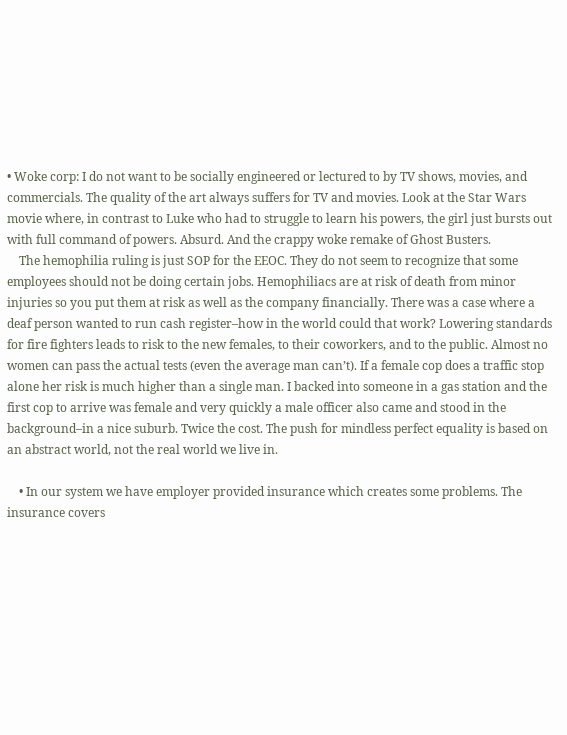• Woke corp: I do not want to be socially engineered or lectured to by TV shows, movies, and commercials. The quality of the art always suffers for TV and movies. Look at the Star Wars movie where, in contrast to Luke who had to struggle to learn his powers, the girl just bursts out with full command of powers. Absurd. And the crappy woke remake of Ghost Busters.
    The hemophilia ruling is just SOP for the EEOC. They do not seem to recognize that some employees should not be doing certain jobs. Hemophiliacs are at risk of death from minor injuries so you put them at risk as well as the company financially. There was a case where a deaf person wanted to run cash register–how in the world could that work? Lowering standards for fire fighters leads to risk to the new females, to their coworkers, and to the public. Almost no women can pass the actual tests (even the average man can’t). If a female cop does a traffic stop alone her risk is much higher than a single man. I backed into someone in a gas station and the first cop to arrive was female and very quickly a male officer also came and stood in the background–in a nice suburb. Twice the cost. The push for mindless perfect equality is based on an abstract world, not the real world we live in.

    • In our system we have employer provided insurance which creates some problems. The insurance covers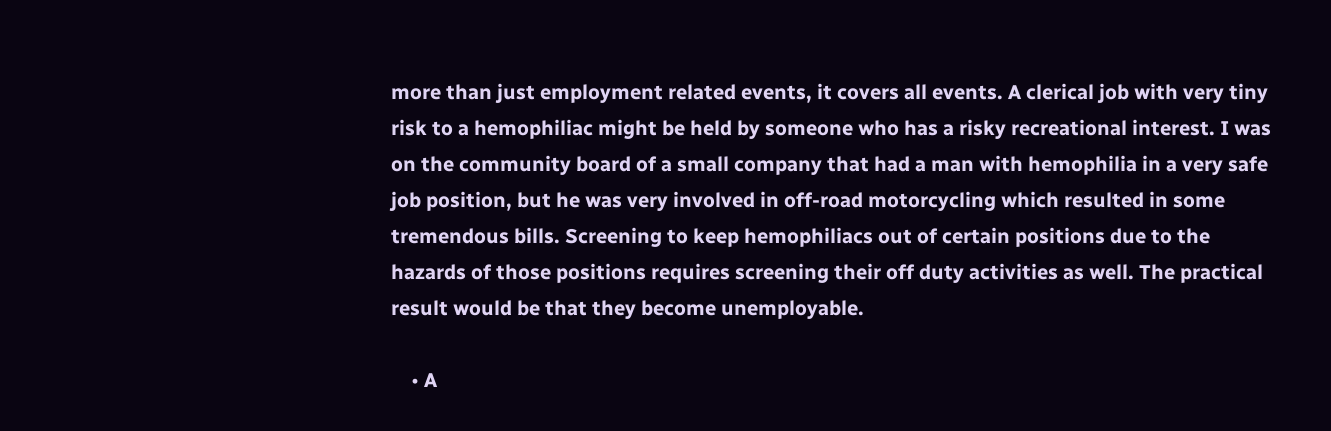more than just employment related events, it covers all events. A clerical job with very tiny risk to a hemophiliac might be held by someone who has a risky recreational interest. I was on the community board of a small company that had a man with hemophilia in a very safe job position, but he was very involved in off-road motorcycling which resulted in some tremendous bills. Screening to keep hemophiliacs out of certain positions due to the hazards of those positions requires screening their off duty activities as well. The practical result would be that they become unemployable.

    • A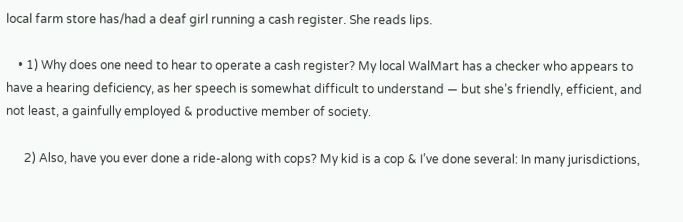local farm store has/had a deaf girl running a cash register. She reads lips.

    • 1) Why does one need to hear to operate a cash register? My local WalMart has a checker who appears to have a hearing deficiency, as her speech is somewhat difficult to understand — but she’s friendly, efficient, and not least, a gainfully employed & productive member of society.

      2) Also, have you ever done a ride-along with cops? My kid is a cop & I’ve done several: In many jurisdictions,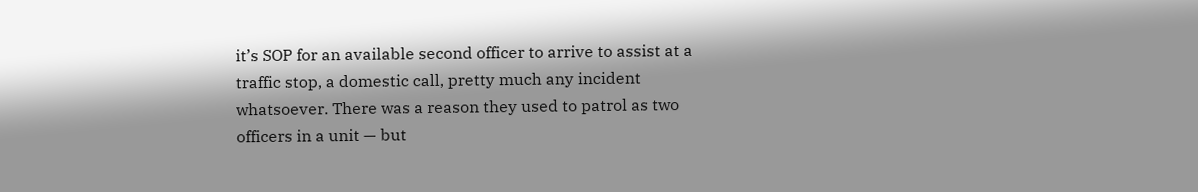it’s SOP for an available second officer to arrive to assist at a traffic stop, a domestic call, pretty much any incident whatsoever. There was a reason they used to patrol as two officers in a unit — but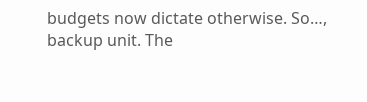budgets now dictate otherwise. So…, backup unit. The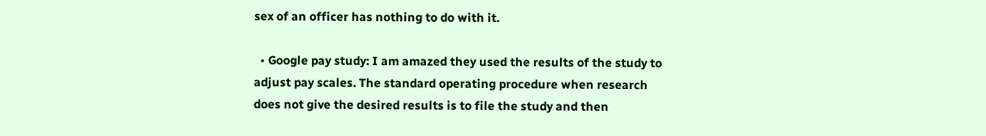sex of an officer has nothing to do with it.

  • Google pay study: I am amazed they used the results of the study to adjust pay scales. The standard operating procedure when research does not give the desired results is to file the study and then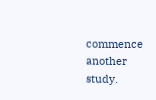commence another study.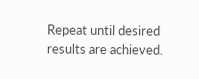Repeat until desired results are achieved.